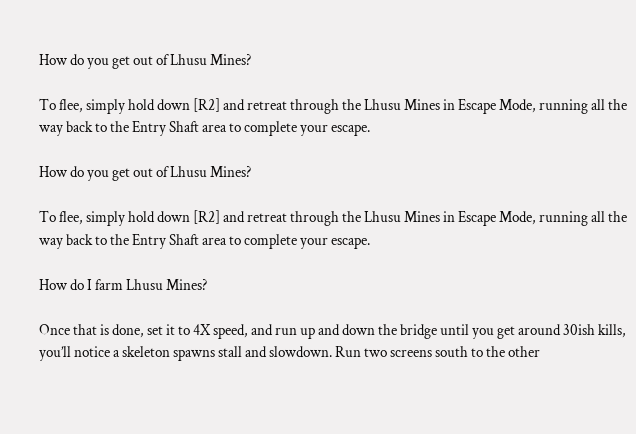How do you get out of Lhusu Mines?

To flee, simply hold down [R2] and retreat through the Lhusu Mines in Escape Mode, running all the way back to the Entry Shaft area to complete your escape.

How do you get out of Lhusu Mines?

To flee, simply hold down [R2] and retreat through the Lhusu Mines in Escape Mode, running all the way back to the Entry Shaft area to complete your escape.

How do I farm Lhusu Mines?

Once that is done, set it to 4X speed, and run up and down the bridge until you get around 30ish kills, you’ll notice a skeleton spawns stall and slowdown. Run two screens south to the other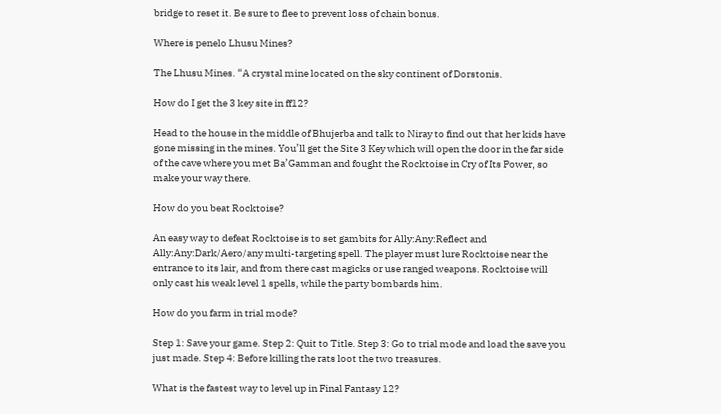bridge to reset it. Be sure to flee to prevent loss of chain bonus.

Where is penelo Lhusu Mines?

The Lhusu Mines. “A crystal mine located on the sky continent of Dorstonis.

How do I get the 3 key site in ff12?

Head to the house in the middle of Bhujerba and talk to Niray to find out that her kids have gone missing in the mines. You’ll get the Site 3 Key which will open the door in the far side of the cave where you met Ba’Gamman and fought the Rocktoise in Cry of Its Power, so make your way there.

How do you beat Rocktoise?

An easy way to defeat Rocktoise is to set gambits for Ally:Any:Reflect and Ally:Any:Dark/Aero/any multi-targeting spell. The player must lure Rocktoise near the entrance to its lair, and from there cast magicks or use ranged weapons. Rocktoise will only cast his weak level 1 spells, while the party bombards him.

How do you farm in trial mode?

Step 1: Save your game. Step 2: Quit to Title. Step 3: Go to trial mode and load the save you just made. Step 4: Before killing the rats loot the two treasures.

What is the fastest way to level up in Final Fantasy 12?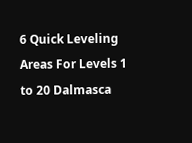6 Quick Leveling Areas For Levels 1 to 20 Dalmasca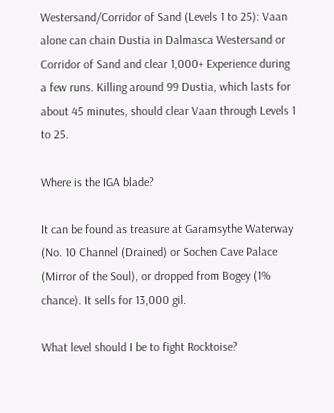Westersand/Corridor of Sand (Levels 1 to 25): Vaan alone can chain Dustia in Dalmasca Westersand or Corridor of Sand and clear 1,000+ Experience during a few runs. Killing around 99 Dustia, which lasts for about 45 minutes, should clear Vaan through Levels 1 to 25.

Where is the IGA blade?

It can be found as treasure at Garamsythe Waterway (No. 10 Channel (Drained) or Sochen Cave Palace (Mirror of the Soul), or dropped from Bogey (1% chance). It sells for 13,000 gil.

What level should I be to fight Rocktoise?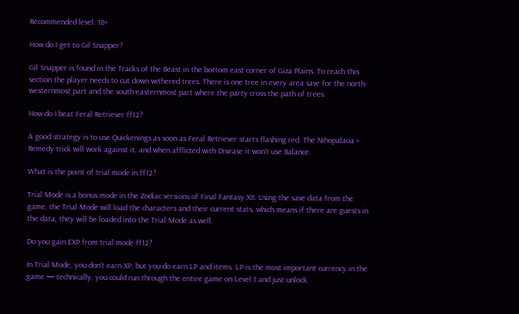Recommended level: 18+

How do I get to Gil Snapper?

Gil Snapper is found in the Tracks of the Beast in the bottom east corner of Giza Plains. To reach this section the player needs to cut down withered trees. There is one tree in every area save for the north-westernmost part and the south-easternmost part where the party cross the path of trees.

How do I beat Feral Retriever ff12?

A good strategy is to use Quickenings as soon as Feral Retriever starts flashing red. The Nihopalaoa + Remedy trick will work against it, and when afflicted with Disease it won’t use Balance.

What is the point of trial mode in ff12?

Trial Mode is a bonus mode in the Zodiac versions of Final Fantasy XII. Using the save data from the game, the Trial Mode will load the characters and their current stats, which means if there are guests in the data, they will be loaded into the Trial Mode as well.

Do you gain EXP from trial mode ff12?

In Trial Mode, you don’t earn XP, but you do earn LP and items. LP is the most important currency in the game — technically, you could run through the entire game on Level 1 and just unlock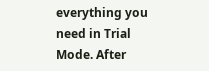everything you need in Trial Mode. After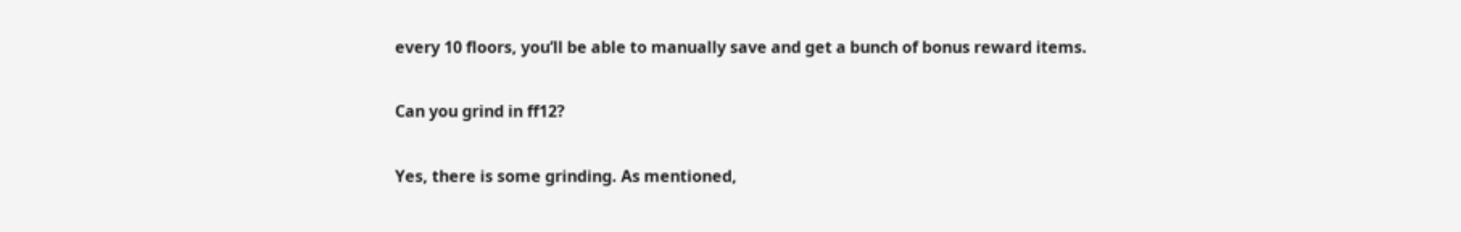every 10 floors, you’ll be able to manually save and get a bunch of bonus reward items.

Can you grind in ff12?

Yes, there is some grinding. As mentioned,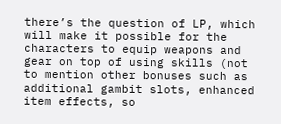there’s the question of LP, which will make it possible for the characters to equip weapons and gear on top of using skills (not to mention other bonuses such as additional gambit slots, enhanced item effects, so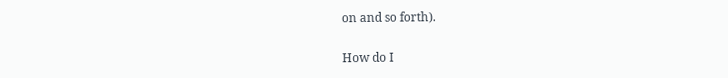on and so forth).

How do I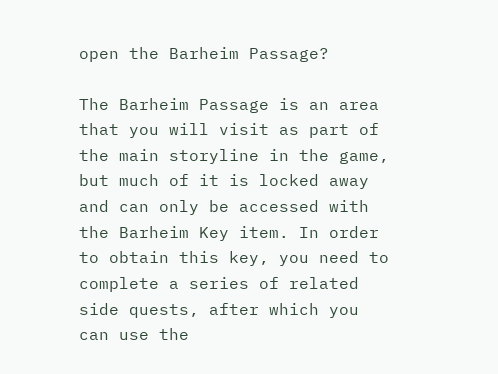open the Barheim Passage?

The Barheim Passage is an area that you will visit as part of the main storyline in the game, but much of it is locked away and can only be accessed with the Barheim Key item. In order to obtain this key, you need to complete a series of related side quests, after which you can use the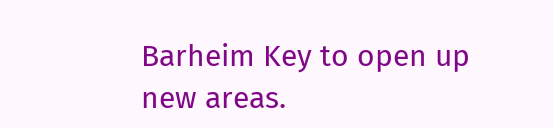Barheim Key to open up new areas.